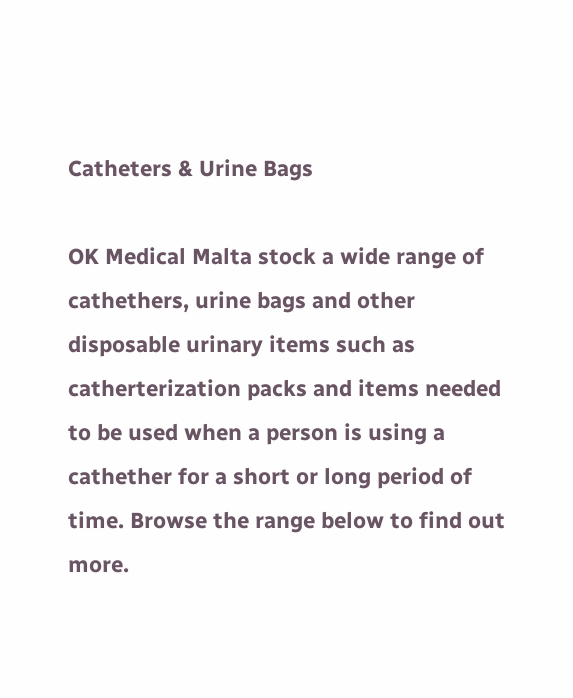Catheters & Urine Bags

OK Medical Malta stock a wide range of cathethers, urine bags and other disposable urinary items such as catherterization packs and items needed to be used when a person is using a cathether for a short or long period of time. Browse the range below to find out more.